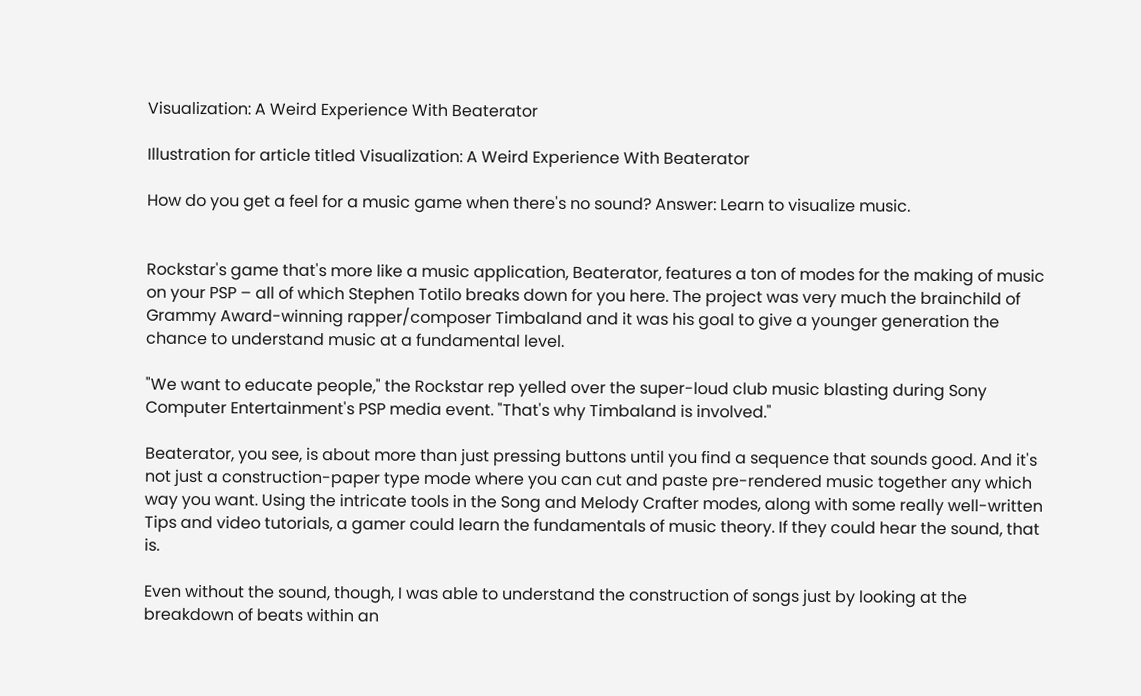Visualization: A Weird Experience With Beaterator

Illustration for article titled Visualization: A Weird Experience With Beaterator

How do you get a feel for a music game when there's no sound? Answer: Learn to visualize music.


Rockstar's game that's more like a music application, Beaterator, features a ton of modes for the making of music on your PSP – all of which Stephen Totilo breaks down for you here. The project was very much the brainchild of Grammy Award-winning rapper/composer Timbaland and it was his goal to give a younger generation the chance to understand music at a fundamental level.

"We want to educate people," the Rockstar rep yelled over the super-loud club music blasting during Sony Computer Entertainment's PSP media event. "That's why Timbaland is involved."

Beaterator, you see, is about more than just pressing buttons until you find a sequence that sounds good. And it's not just a construction-paper type mode where you can cut and paste pre-rendered music together any which way you want. Using the intricate tools in the Song and Melody Crafter modes, along with some really well-written Tips and video tutorials, a gamer could learn the fundamentals of music theory. If they could hear the sound, that is.

Even without the sound, though, I was able to understand the construction of songs just by looking at the breakdown of beats within an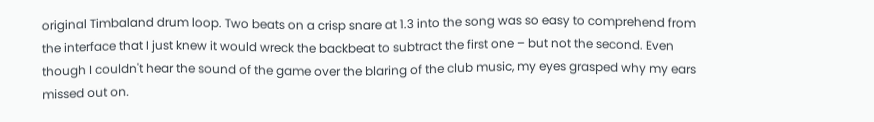original Timbaland drum loop. Two beats on a crisp snare at 1.3 into the song was so easy to comprehend from the interface that I just knew it would wreck the backbeat to subtract the first one – but not the second. Even though I couldn't hear the sound of the game over the blaring of the club music, my eyes grasped why my ears missed out on.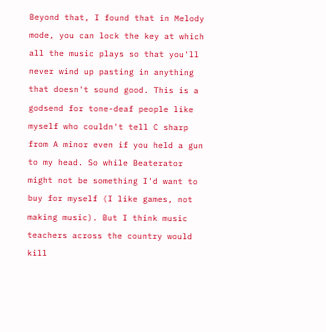Beyond that, I found that in Melody mode, you can lock the key at which all the music plays so that you'll never wind up pasting in anything that doesn't sound good. This is a godsend for tone-deaf people like myself who couldn't tell C sharp from A minor even if you held a gun to my head. So while Beaterator might not be something I'd want to buy for myself (I like games, not making music). But I think music teachers across the country would kill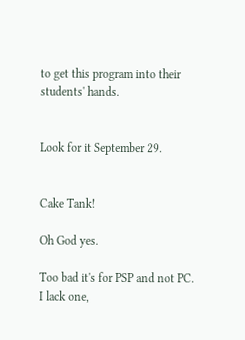to get this program into their students' hands.


Look for it September 29.


Cake Tank!

Oh God yes.

Too bad it's for PSP and not PC. I lack one,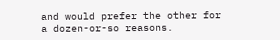and would prefer the other for a dozen-or-so reasons.